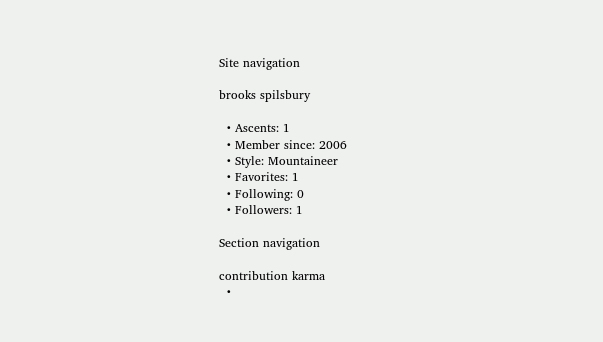Site navigation

brooks spilsbury

  • Ascents: 1
  • Member since: 2006
  • Style: Mountaineer
  • Favorites: 1
  • Following: 0
  • Followers: 1

Section navigation

contribution karma
  •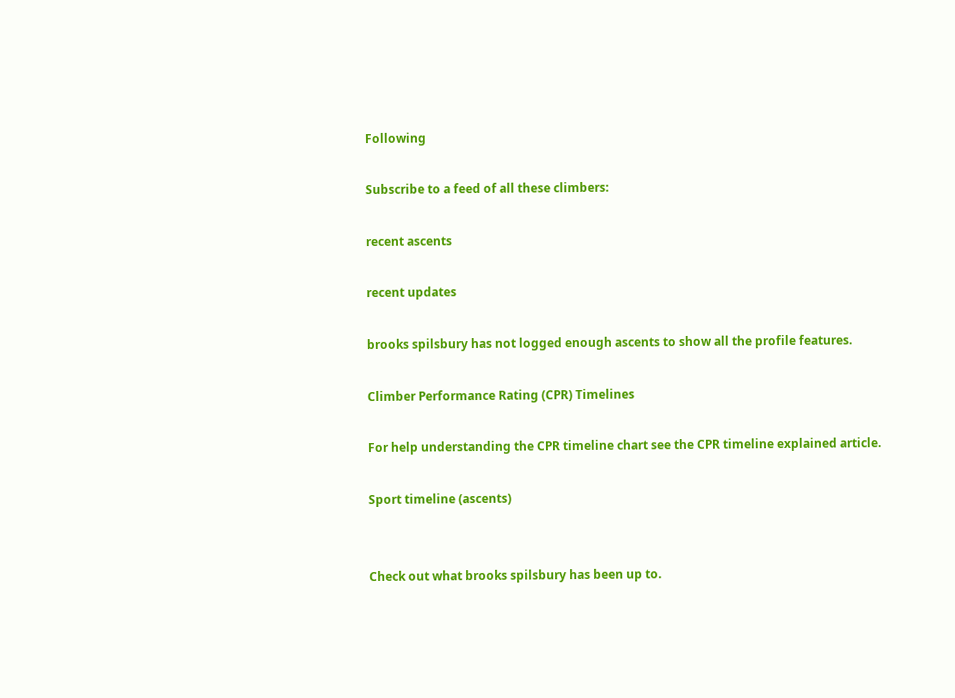Following

Subscribe to a feed of all these climbers:

recent ascents

recent updates

brooks spilsbury has not logged enough ascents to show all the profile features.

Climber Performance Rating (CPR) Timelines

For help understanding the CPR timeline chart see the CPR timeline explained article.

Sport timeline (ascents)


Check out what brooks spilsbury has been up to.